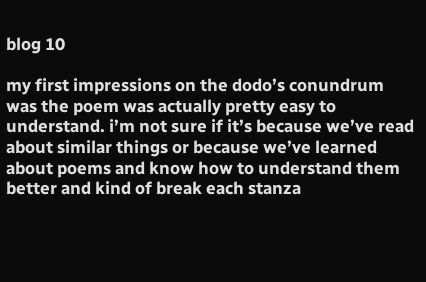blog 10

my first impressions on the dodo’s conundrum was the poem was actually pretty easy to understand. i’m not sure if it’s because we’ve read about similar things or because we’ve learned about poems and know how to understand them better and kind of break each stanza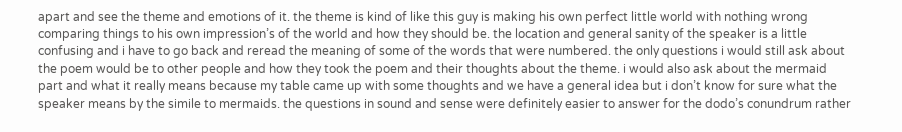apart and see the theme and emotions of it. the theme is kind of like this guy is making his own perfect little world with nothing wrong comparing things to his own impression’s of the world and how they should be. the location and general sanity of the speaker is a little confusing and i have to go back and reread the meaning of some of the words that were numbered. the only questions i would still ask about the poem would be to other people and how they took the poem and their thoughts about the theme. i would also ask about the mermaid part and what it really means because my table came up with some thoughts and we have a general idea but i don’t know for sure what the speaker means by the simile to mermaids. the questions in sound and sense were definitely easier to answer for the dodo’s conundrum rather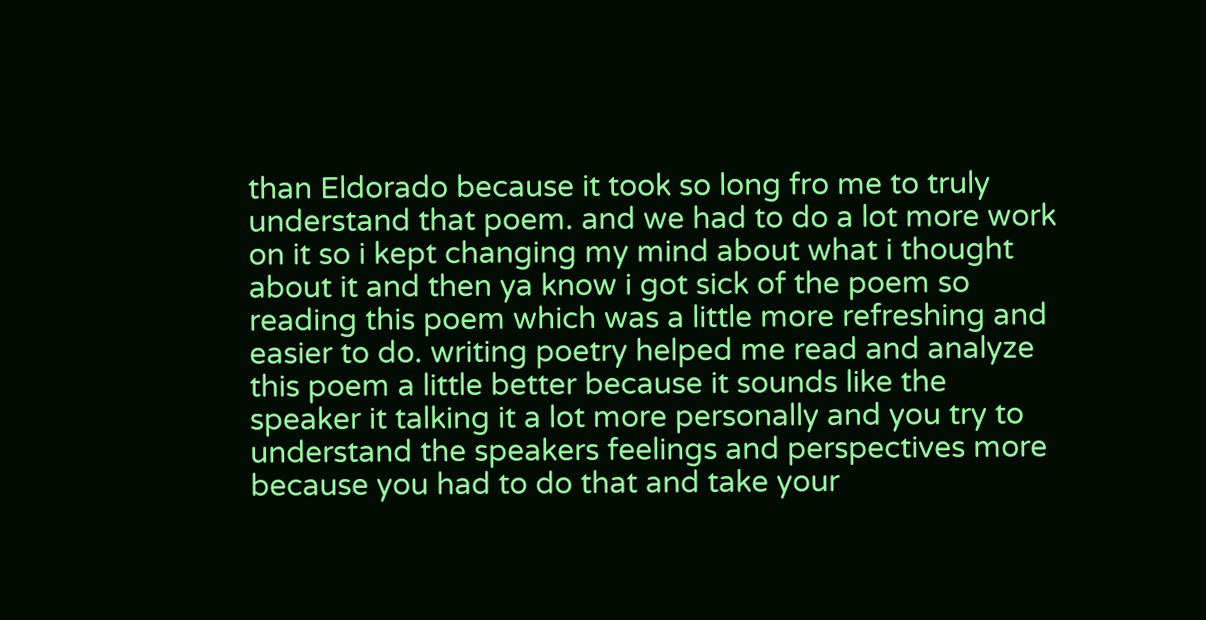than Eldorado because it took so long fro me to truly understand that poem. and we had to do a lot more work on it so i kept changing my mind about what i thought about it and then ya know i got sick of the poem so reading this poem which was a little more refreshing and easier to do. writing poetry helped me read and analyze this poem a little better because it sounds like the speaker it talking it a lot more personally and you try to understand the speakers feelings and perspectives more because you had to do that and take your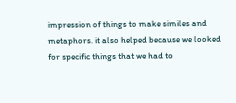impression of things to make similes and metaphors. it also helped because we looked for specific things that we had to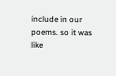include in our poems. so it was like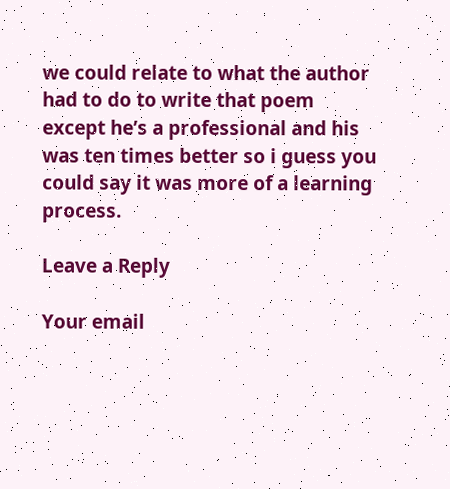we could relate to what the author had to do to write that poem except he’s a professional and his was ten times better so i guess you could say it was more of a learning process.

Leave a Reply

Your email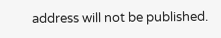address will not be published.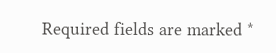Required fields are marked *